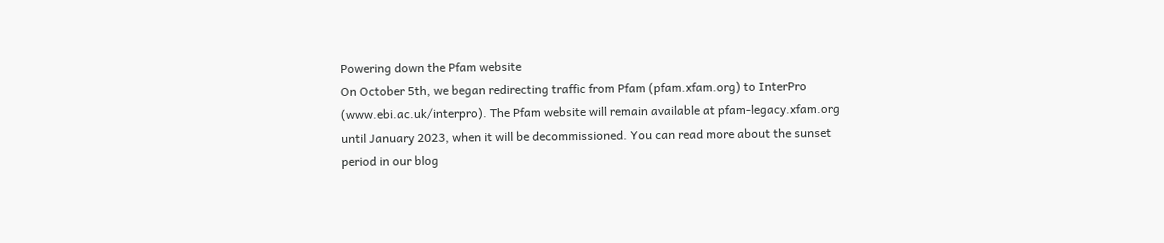Powering down the Pfam website
On October 5th, we began redirecting traffic from Pfam (pfam.xfam.org) to InterPro (www.ebi.ac.uk/interpro). The Pfam website will remain available at pfam-legacy.xfam.org until January 2023, when it will be decommissioned. You can read more about the sunset period in our blog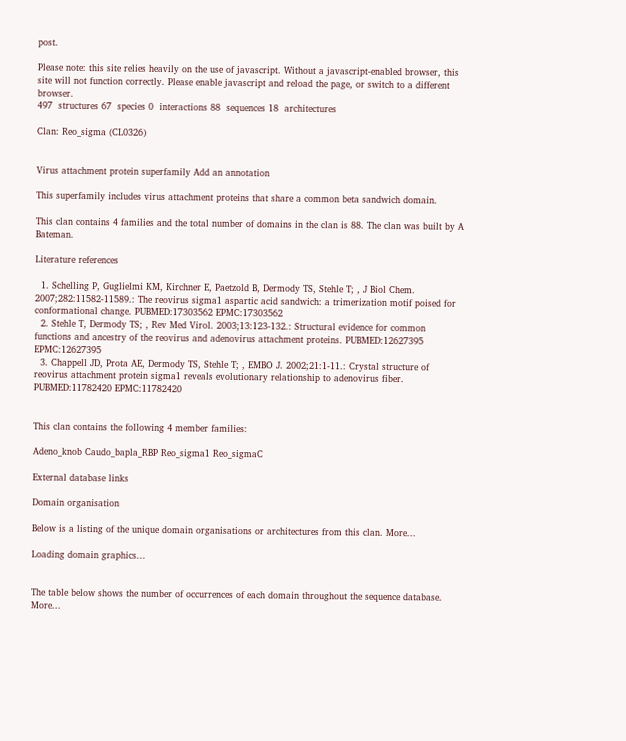post.

Please note: this site relies heavily on the use of javascript. Without a javascript-enabled browser, this site will not function correctly. Please enable javascript and reload the page, or switch to a different browser.
497  structures 67  species 0  interactions 88  sequences 18  architectures

Clan: Reo_sigma (CL0326)


Virus attachment protein superfamily Add an annotation

This superfamily includes virus attachment proteins that share a common beta sandwich domain.

This clan contains 4 families and the total number of domains in the clan is 88. The clan was built by A Bateman.

Literature references

  1. Schelling P, Guglielmi KM, Kirchner E, Paetzold B, Dermody TS, Stehle T; , J Biol Chem. 2007;282:11582-11589.: The reovirus sigma1 aspartic acid sandwich: a trimerization motif poised for conformational change. PUBMED:17303562 EPMC:17303562
  2. Stehle T, Dermody TS; , Rev Med Virol. 2003;13:123-132.: Structural evidence for common functions and ancestry of the reovirus and adenovirus attachment proteins. PUBMED:12627395 EPMC:12627395
  3. Chappell JD, Prota AE, Dermody TS, Stehle T; , EMBO J. 2002;21:1-11.: Crystal structure of reovirus attachment protein sigma1 reveals evolutionary relationship to adenovirus fiber. PUBMED:11782420 EPMC:11782420


This clan contains the following 4 member families:

Adeno_knob Caudo_bapla_RBP Reo_sigma1 Reo_sigmaC

External database links

Domain organisation

Below is a listing of the unique domain organisations or architectures from this clan. More...

Loading domain graphics...


The table below shows the number of occurrences of each domain throughout the sequence database. More...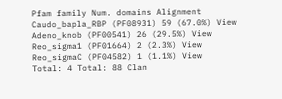Pfam family Num. domains Alignment
Caudo_bapla_RBP (PF08931) 59 (67.0%) View
Adeno_knob (PF00541) 26 (29.5%) View
Reo_sigma1 (PF01664) 2 (2.3%) View
Reo_sigmaC (PF04582) 1 (1.1%) View
Total: 4 Total: 88 Clan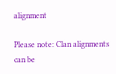alignment

Please note: Clan alignments can be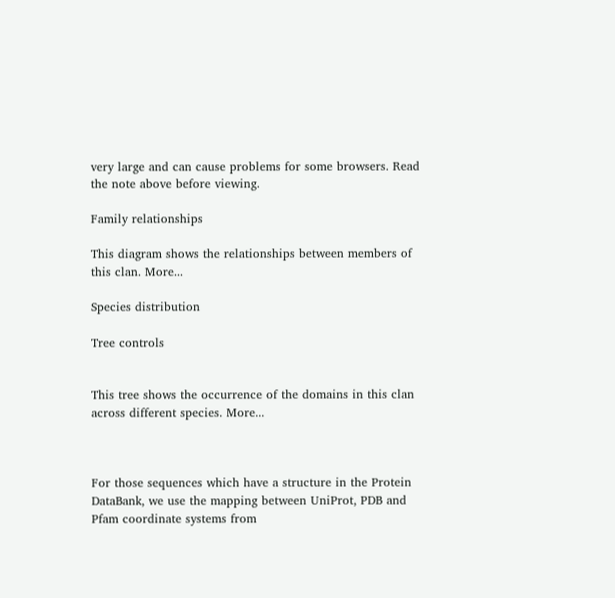very large and can cause problems for some browsers. Read the note above before viewing.

Family relationships

This diagram shows the relationships between members of this clan. More...

Species distribution

Tree controls


This tree shows the occurrence of the domains in this clan across different species. More...



For those sequences which have a structure in the Protein DataBank, we use the mapping between UniProt, PDB and Pfam coordinate systems from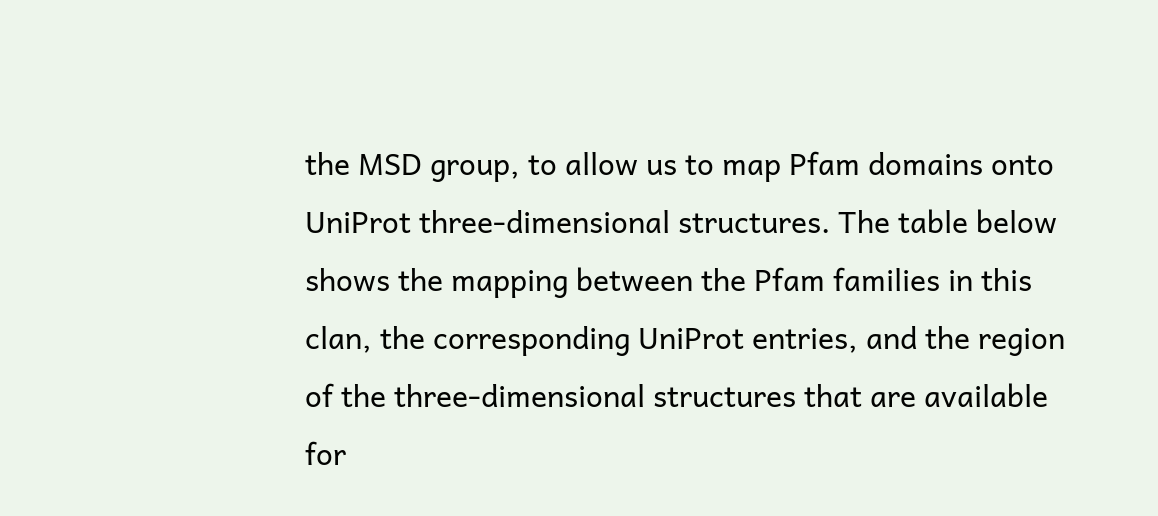the MSD group, to allow us to map Pfam domains onto UniProt three-dimensional structures. The table below shows the mapping between the Pfam families in this clan, the corresponding UniProt entries, and the region of the three-dimensional structures that are available for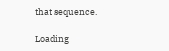that sequence.

Loading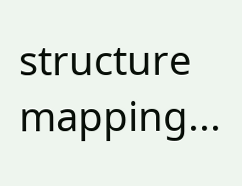structure mapping...